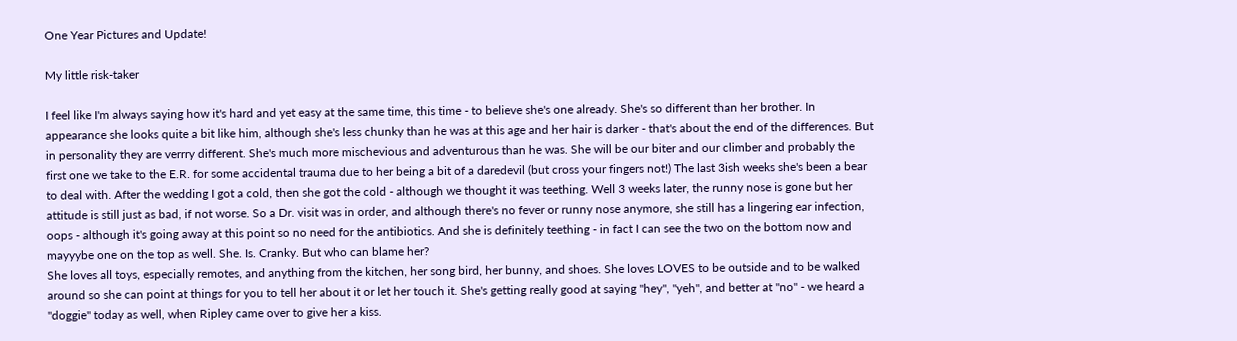One Year Pictures and Update!

My little risk-taker

I feel like I'm always saying how it's hard and yet easy at the same time, this time - to believe she's one already. She's so different than her brother. In appearance she looks quite a bit like him, although she's less chunky than he was at this age and her hair is darker - that's about the end of the differences. But in personality they are verrry different. She's much more mischevious and adventurous than he was. She will be our biter and our climber and probably the first one we take to the E.R. for some accidental trauma due to her being a bit of a daredevil (but cross your fingers not!) The last 3ish weeks she's been a bear to deal with. After the wedding I got a cold, then she got the cold - although we thought it was teething. Well 3 weeks later, the runny nose is gone but her attitude is still just as bad, if not worse. So a Dr. visit was in order, and although there's no fever or runny nose anymore, she still has a lingering ear infection, oops - although it's going away at this point so no need for the antibiotics. And she is definitely teething - in fact I can see the two on the bottom now and mayyybe one on the top as well. She. Is. Cranky. But who can blame her?
She loves all toys, especially remotes, and anything from the kitchen, her song bird, her bunny, and shoes. She loves LOVES to be outside and to be walked around so she can point at things for you to tell her about it or let her touch it. She's getting really good at saying "hey", "yeh", and better at "no" - we heard a "doggie" today as well, when Ripley came over to give her a kiss.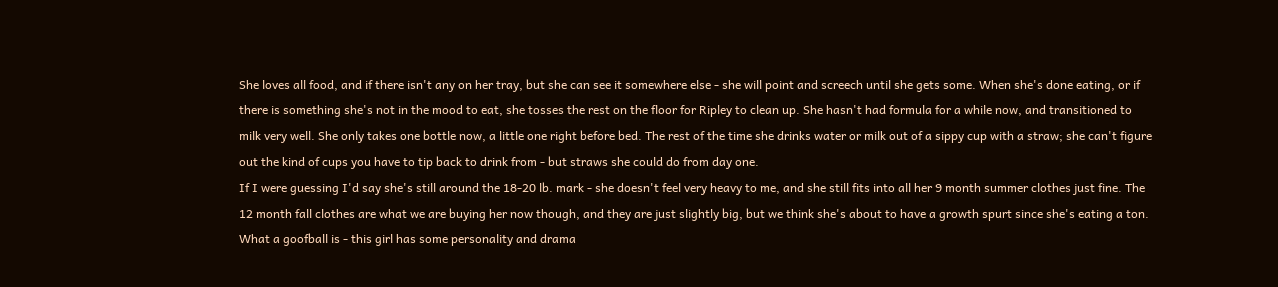She loves all food, and if there isn't any on her tray, but she can see it somewhere else - she will point and screech until she gets some. When she's done eating, or if there is something she's not in the mood to eat, she tosses the rest on the floor for Ripley to clean up. She hasn't had formula for a while now, and transitioned to milk very well. She only takes one bottle now, a little one right before bed. The rest of the time she drinks water or milk out of a sippy cup with a straw; she can't figure out the kind of cups you have to tip back to drink from - but straws she could do from day one.
If I were guessing I'd say she's still around the 18-20 lb. mark - she doesn't feel very heavy to me, and she still fits into all her 9 month summer clothes just fine. The 12 month fall clothes are what we are buying her now though, and they are just slightly big, but we think she's about to have a growth spurt since she's eating a ton.
What a goofball is - this girl has some personality and drama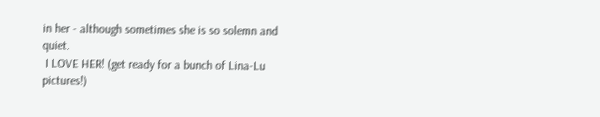in her - although sometimes she is so solemn and quiet.
 I LOVE HER! (get ready for a bunch of Lina-Lu pictures!)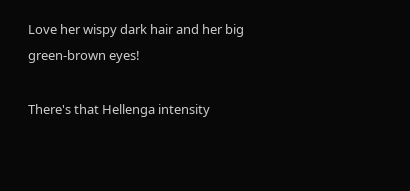Love her wispy dark hair and her big green-brown eyes!

There's that Hellenga intensity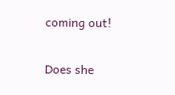coming out!

Does she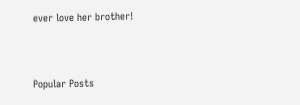ever love her brother!


Popular Posts